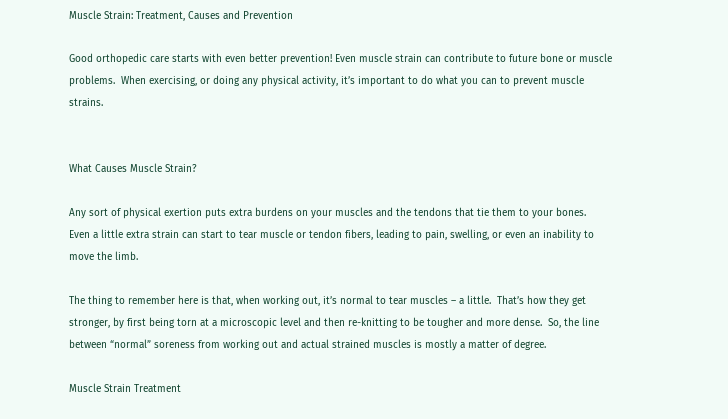Muscle Strain: Treatment, Causes and Prevention

Good orthopedic care starts with even better prevention! Even muscle strain can contribute to future bone or muscle problems.  When exercising, or doing any physical activity, it’s important to do what you can to prevent muscle strains.


What Causes Muscle Strain?

Any sort of physical exertion puts extra burdens on your muscles and the tendons that tie them to your bones.   Even a little extra strain can start to tear muscle or tendon fibers, leading to pain, swelling, or even an inability to move the limb.

The thing to remember here is that, when working out, it’s normal to tear muscles – a little.  That’s how they get stronger, by first being torn at a microscopic level and then re-knitting to be tougher and more dense.  So, the line between “normal” soreness from working out and actual strained muscles is mostly a matter of degree.

Muscle Strain Treatment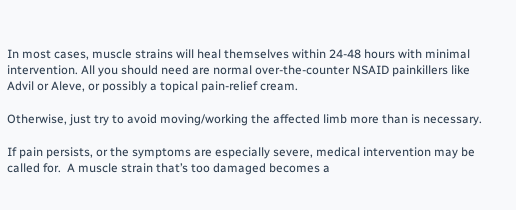In most cases, muscle strains will heal themselves within 24-48 hours with minimal intervention. All you should need are normal over-the-counter NSAID painkillers like Advil or Aleve, or possibly a topical pain-relief cream.

Otherwise, just try to avoid moving/working the affected limb more than is necessary.

If pain persists, or the symptoms are especially severe, medical intervention may be called for.  A muscle strain that’s too damaged becomes a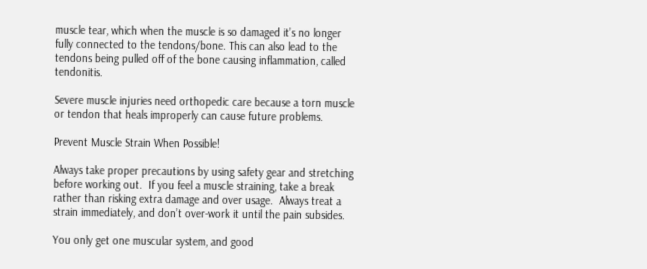muscle tear, which when the muscle is so damaged it’s no longer fully connected to the tendons/bone. This can also lead to the tendons being pulled off of the bone causing inflammation, called tendonitis.

Severe muscle injuries need orthopedic care because a torn muscle or tendon that heals improperly can cause future problems.

Prevent Muscle Strain When Possible!

Always take proper precautions by using safety gear and stretching before working out.  If you feel a muscle straining, take a break rather than risking extra damage and over usage.  Always treat a strain immediately, and don’t over-work it until the pain subsides.

You only get one muscular system, and good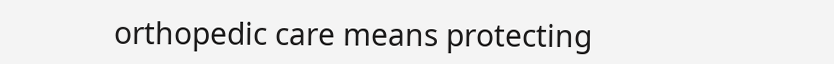orthopedic care means protecting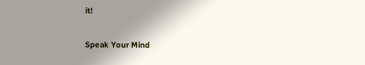it!

Speak Your Mind